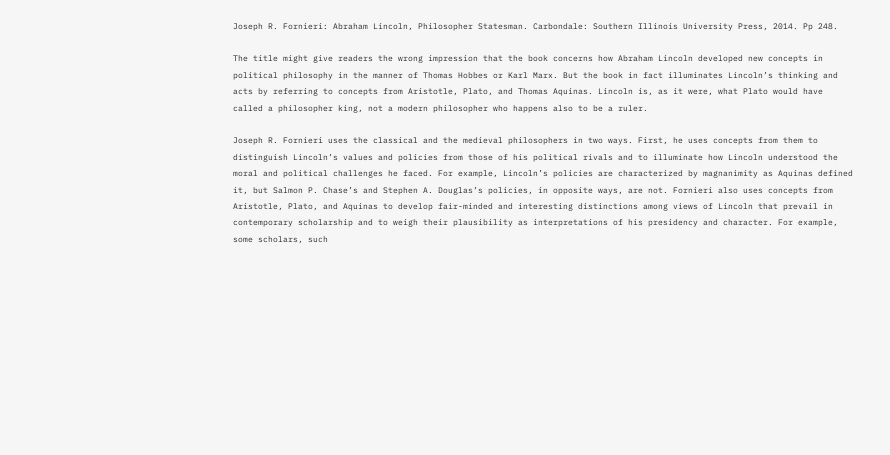Joseph R. Fornieri: Abraham Lincoln, Philosopher Statesman. Carbondale: Southern Illinois University Press, 2014. Pp 248.

The title might give readers the wrong impression that the book concerns how Abraham Lincoln developed new concepts in political philosophy in the manner of Thomas Hobbes or Karl Marx. But the book in fact illuminates Lincoln’s thinking and acts by referring to concepts from Aristotle, Plato, and Thomas Aquinas. Lincoln is, as it were, what Plato would have called a philosopher king, not a modern philosopher who happens also to be a ruler.

Joseph R. Fornieri uses the classical and the medieval philosophers in two ways. First, he uses concepts from them to distinguish Lincoln’s values and policies from those of his political rivals and to illuminate how Lincoln understood the moral and political challenges he faced. For example, Lincoln’s policies are characterized by magnanimity as Aquinas defined it, but Salmon P. Chase’s and Stephen A. Douglas’s policies, in opposite ways, are not. Fornieri also uses concepts from Aristotle, Plato, and Aquinas to develop fair-minded and interesting distinctions among views of Lincoln that prevail in contemporary scholarship and to weigh their plausibility as interpretations of his presidency and character. For example, some scholars, such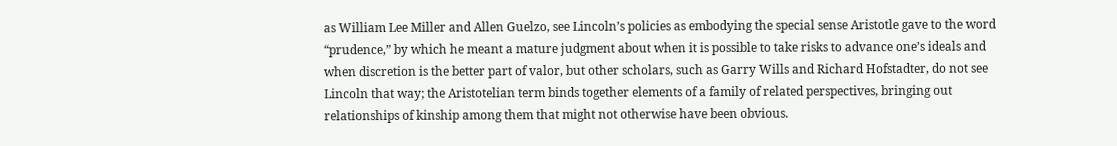as William Lee Miller and Allen Guelzo, see Lincoln’s policies as embodying the special sense Aristotle gave to the word “prudence,” by which he meant a mature judgment about when it is possible to take risks to advance one’s ideals and when discretion is the better part of valor, but other scholars, such as Garry Wills and Richard Hofstadter, do not see Lincoln that way; the Aristotelian term binds together elements of a family of related perspectives, bringing out relationships of kinship among them that might not otherwise have been obvious.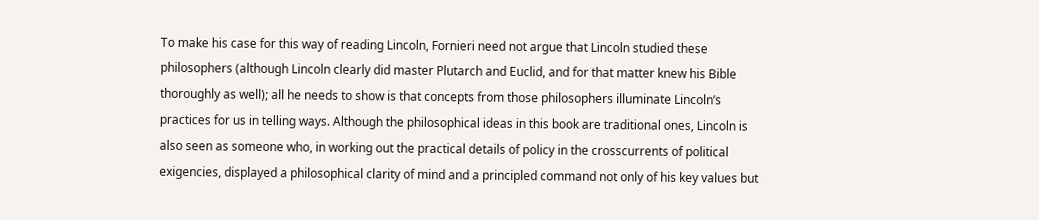To make his case for this way of reading Lincoln, Fornieri need not argue that Lincoln studied these philosophers (although Lincoln clearly did master Plutarch and Euclid, and for that matter knew his Bible thoroughly as well); all he needs to show is that concepts from those philosophers illuminate Lincoln’s practices for us in telling ways. Although the philosophical ideas in this book are traditional ones, Lincoln is also seen as someone who, in working out the practical details of policy in the crosscurrents of political exigencies, displayed a philosophical clarity of mind and a principled command not only of his key values but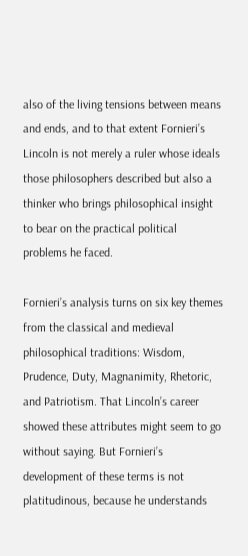also of the living tensions between means and ends, and to that extent Fornieri’s Lincoln is not merely a ruler whose ideals those philosophers described but also a thinker who brings philosophical insight to bear on the practical political problems he faced.

Fornieri’s analysis turns on six key themes from the classical and medieval philosophical traditions: Wisdom, Prudence, Duty, Magnanimity, Rhetoric, and Patriotism. That Lincoln’s career showed these attributes might seem to go without saying. But Fornieri’s development of these terms is not platitudinous, because he understands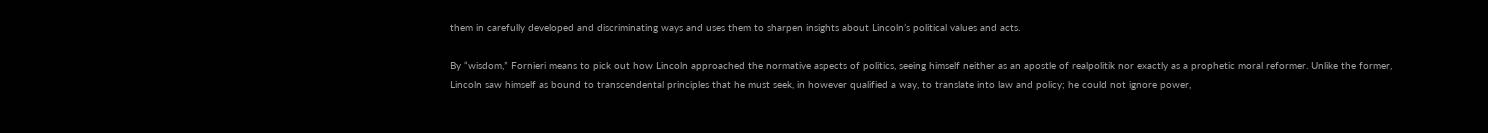them in carefully developed and discriminating ways and uses them to sharpen insights about Lincoln’s political values and acts.

By “wisdom,” Fornieri means to pick out how Lincoln approached the normative aspects of politics, seeing himself neither as an apostle of realpolitik nor exactly as a prophetic moral reformer. Unlike the former, Lincoln saw himself as bound to transcendental principles that he must seek, in however qualified a way, to translate into law and policy; he could not ignore power,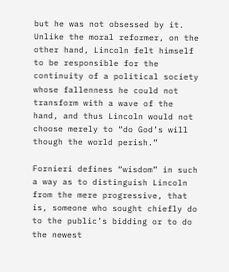but he was not obsessed by it. Unlike the moral reformer, on the other hand, Lincoln felt himself to be responsible for the continuity of a political society whose fallenness he could not transform with a wave of the hand, and thus Lincoln would not choose merely to “do God’s will though the world perish.”

Fornieri defines “wisdom” in such a way as to distinguish Lincoln from the mere progressive, that is, someone who sought chiefly do to the public’s bidding or to do the newest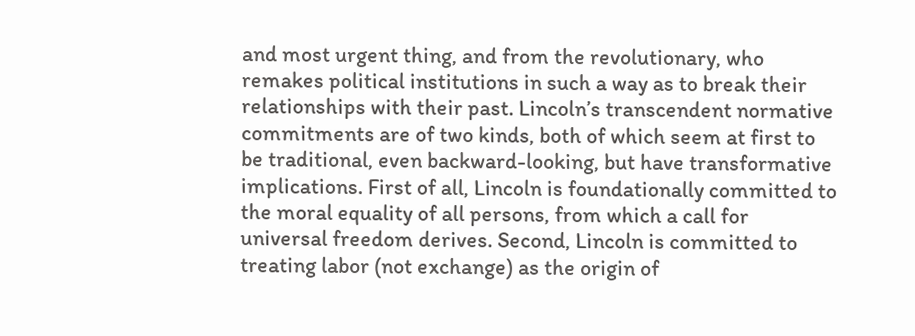and most urgent thing, and from the revolutionary, who remakes political institutions in such a way as to break their relationships with their past. Lincoln’s transcendent normative commitments are of two kinds, both of which seem at first to be traditional, even backward-looking, but have transformative implications. First of all, Lincoln is foundationally committed to the moral equality of all persons, from which a call for universal freedom derives. Second, Lincoln is committed to treating labor (not exchange) as the origin of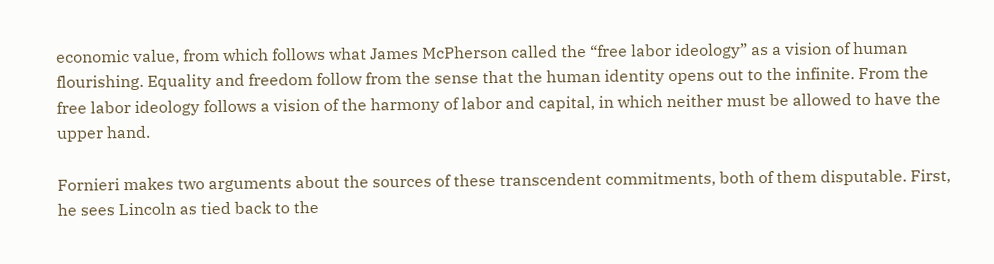economic value, from which follows what James McPherson called the “free labor ideology” as a vision of human flourishing. Equality and freedom follow from the sense that the human identity opens out to the infinite. From the free labor ideology follows a vision of the harmony of labor and capital, in which neither must be allowed to have the upper hand.

Fornieri makes two arguments about the sources of these transcendent commitments, both of them disputable. First, he sees Lincoln as tied back to the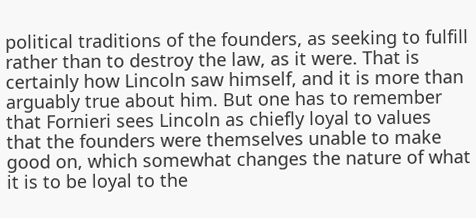political traditions of the founders, as seeking to fulfill rather than to destroy the law, as it were. That is certainly how Lincoln saw himself, and it is more than arguably true about him. But one has to remember that Fornieri sees Lincoln as chiefly loyal to values that the founders were themselves unable to make good on, which somewhat changes the nature of what it is to be loyal to the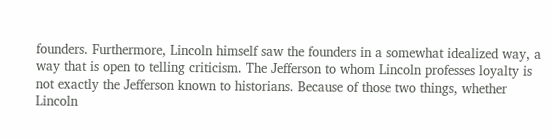founders. Furthermore, Lincoln himself saw the founders in a somewhat idealized way, a way that is open to telling criticism. The Jefferson to whom Lincoln professes loyalty is not exactly the Jefferson known to historians. Because of those two things, whether Lincoln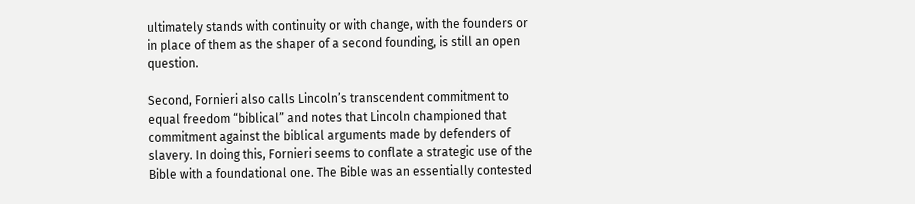ultimately stands with continuity or with change, with the founders or in place of them as the shaper of a second founding, is still an open question.

Second, Fornieri also calls Lincoln’s transcendent commitment to equal freedom “biblical” and notes that Lincoln championed that commitment against the biblical arguments made by defenders of slavery. In doing this, Fornieri seems to conflate a strategic use of the Bible with a foundational one. The Bible was an essentially contested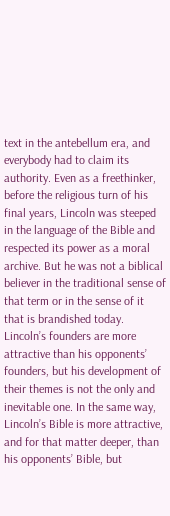text in the antebellum era, and everybody had to claim its authority. Even as a freethinker, before the religious turn of his final years, Lincoln was steeped in the language of the Bible and respected its power as a moral archive. But he was not a biblical believer in the traditional sense of that term or in the sense of it that is brandished today. Lincoln’s founders are more attractive than his opponents’ founders, but his development of their themes is not the only and inevitable one. In the same way, Lincoln’s Bible is more attractive, and for that matter deeper, than his opponents’ Bible, but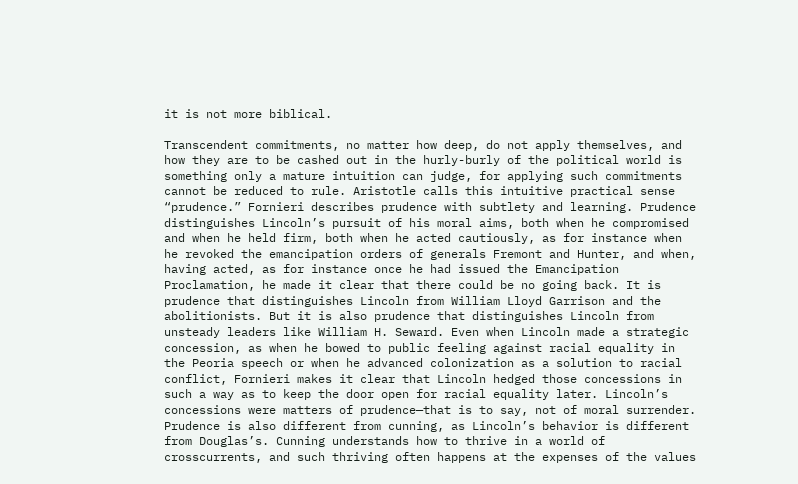it is not more biblical.

Transcendent commitments, no matter how deep, do not apply themselves, and how they are to be cashed out in the hurly-burly of the political world is something only a mature intuition can judge, for applying such commitments cannot be reduced to rule. Aristotle calls this intuitive practical sense “prudence.” Fornieri describes prudence with subtlety and learning. Prudence distinguishes Lincoln’s pursuit of his moral aims, both when he compromised and when he held firm, both when he acted cautiously, as for instance when he revoked the emancipation orders of generals Fremont and Hunter, and when, having acted, as for instance once he had issued the Emancipation Proclamation, he made it clear that there could be no going back. It is prudence that distinguishes Lincoln from William Lloyd Garrison and the abolitionists. But it is also prudence that distinguishes Lincoln from unsteady leaders like William H. Seward. Even when Lincoln made a strategic concession, as when he bowed to public feeling against racial equality in the Peoria speech or when he advanced colonization as a solution to racial conflict, Fornieri makes it clear that Lincoln hedged those concessions in such a way as to keep the door open for racial equality later. Lincoln’s concessions were matters of prudence—that is to say, not of moral surrender. Prudence is also different from cunning, as Lincoln’s behavior is different from Douglas’s. Cunning understands how to thrive in a world of crosscurrents, and such thriving often happens at the expenses of the values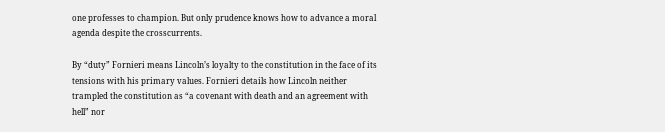one professes to champion. But only prudence knows how to advance a moral agenda despite the crosscurrents.

By “duty” Fornieri means Lincoln’s loyalty to the constitution in the face of its tensions with his primary values. Fornieri details how Lincoln neither trampled the constitution as “a covenant with death and an agreement with hell” nor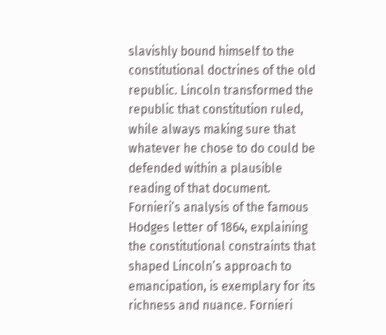slavishly bound himself to the constitutional doctrines of the old republic. Lincoln transformed the republic that constitution ruled, while always making sure that whatever he chose to do could be defended within a plausible reading of that document. Fornieri’s analysis of the famous Hodges letter of 1864, explaining the constitutional constraints that shaped Lincoln’s approach to emancipation, is exemplary for its richness and nuance. Fornieri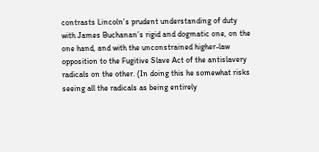contrasts Lincoln’s prudent understanding of duty with James Buchanan’s rigid and dogmatic one, on the one hand, and with the unconstrained higher-law opposition to the Fugitive Slave Act of the antislavery radicals on the other. (In doing this he somewhat risks seeing all the radicals as being entirely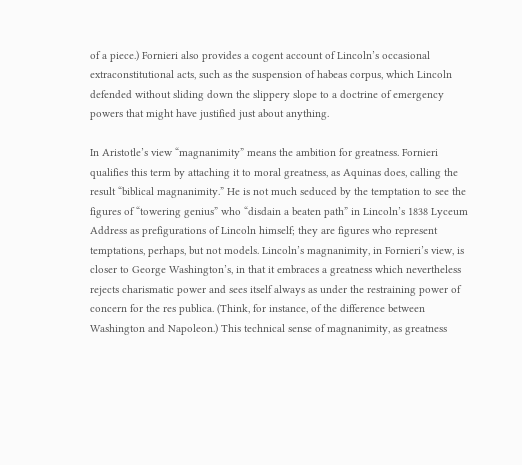of a piece.) Fornieri also provides a cogent account of Lincoln’s occasional extraconstitutional acts, such as the suspension of habeas corpus, which Lincoln defended without sliding down the slippery slope to a doctrine of emergency powers that might have justified just about anything.

In Aristotle’s view “magnanimity” means the ambition for greatness. Fornieri qualifies this term by attaching it to moral greatness, as Aquinas does, calling the result “biblical magnanimity.” He is not much seduced by the temptation to see the figures of “towering genius” who “disdain a beaten path” in Lincoln’s 1838 Lyceum Address as prefigurations of Lincoln himself; they are figures who represent temptations, perhaps, but not models. Lincoln’s magnanimity, in Fornieri’s view, is closer to George Washington’s, in that it embraces a greatness which nevertheless rejects charismatic power and sees itself always as under the restraining power of concern for the res publica. (Think, for instance, of the difference between Washington and Napoleon.) This technical sense of magnanimity, as greatness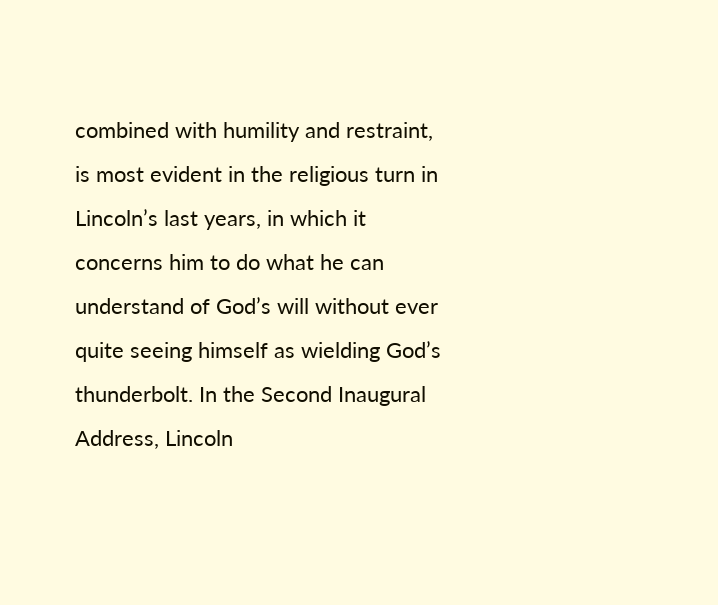combined with humility and restraint, is most evident in the religious turn in Lincoln’s last years, in which it concerns him to do what he can understand of God’s will without ever quite seeing himself as wielding God’s thunderbolt. In the Second Inaugural Address, Lincoln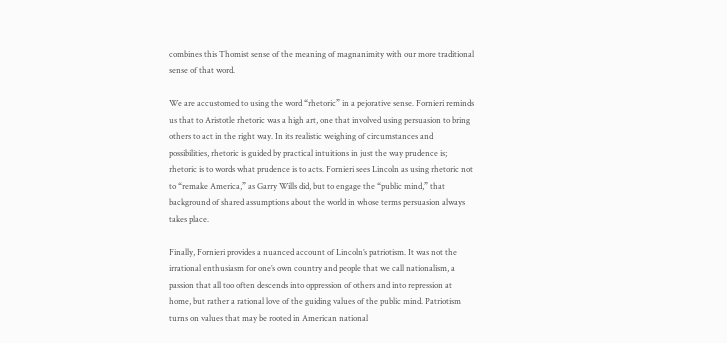combines this Thomist sense of the meaning of magnanimity with our more traditional sense of that word.

We are accustomed to using the word “rhetoric” in a pejorative sense. Fornieri reminds us that to Aristotle rhetoric was a high art, one that involved using persuasion to bring others to act in the right way. In its realistic weighing of circumstances and possibilities, rhetoric is guided by practical intuitions in just the way prudence is; rhetoric is to words what prudence is to acts. Fornieri sees Lincoln as using rhetoric not to “remake America,” as Garry Wills did, but to engage the “public mind,” that background of shared assumptions about the world in whose terms persuasion always takes place.

Finally, Fornieri provides a nuanced account of Lincoln’s patriotism. It was not the irrational enthusiasm for one’s own country and people that we call nationalism, a passion that all too often descends into oppression of others and into repression at home, but rather a rational love of the guiding values of the public mind. Patriotism turns on values that may be rooted in American national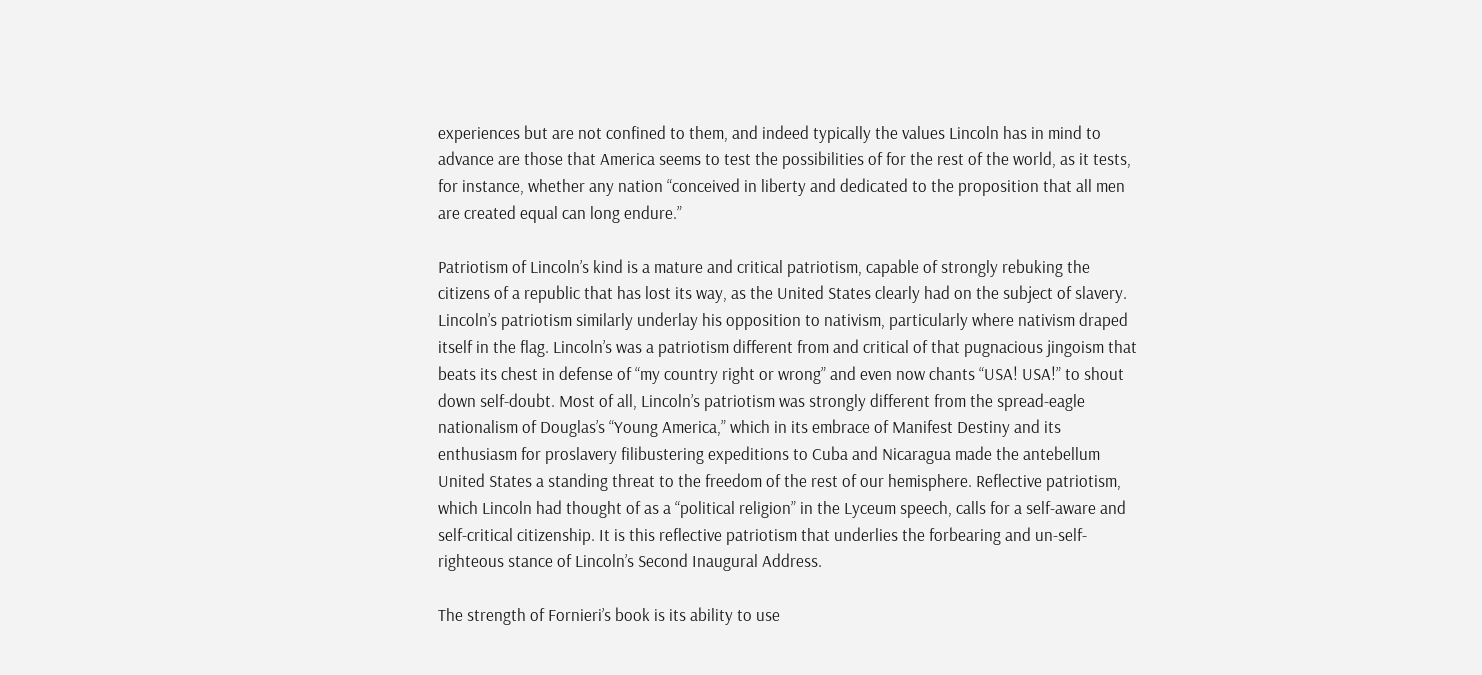experiences but are not confined to them, and indeed typically the values Lincoln has in mind to advance are those that America seems to test the possibilities of for the rest of the world, as it tests, for instance, whether any nation “conceived in liberty and dedicated to the proposition that all men are created equal can long endure.”

Patriotism of Lincoln’s kind is a mature and critical patriotism, capable of strongly rebuking the citizens of a republic that has lost its way, as the United States clearly had on the subject of slavery. Lincoln’s patriotism similarly underlay his opposition to nativism, particularly where nativism draped itself in the flag. Lincoln’s was a patriotism different from and critical of that pugnacious jingoism that beats its chest in defense of “my country right or wrong” and even now chants “USA! USA!” to shout down self-doubt. Most of all, Lincoln’s patriotism was strongly different from the spread-eagle nationalism of Douglas’s “Young America,” which in its embrace of Manifest Destiny and its enthusiasm for proslavery filibustering expeditions to Cuba and Nicaragua made the antebellum United States a standing threat to the freedom of the rest of our hemisphere. Reflective patriotism, which Lincoln had thought of as a “political religion” in the Lyceum speech, calls for a self-aware and self-critical citizenship. It is this reflective patriotism that underlies the forbearing and un-self-righteous stance of Lincoln’s Second Inaugural Address.

The strength of Fornieri’s book is its ability to use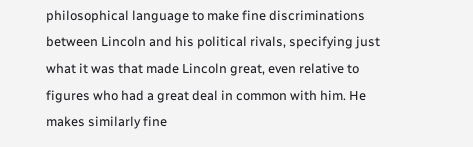philosophical language to make fine discriminations between Lincoln and his political rivals, specifying just what it was that made Lincoln great, even relative to figures who had a great deal in common with him. He makes similarly fine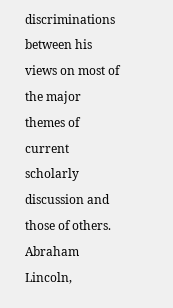discriminations between his views on most of the major themes of current scholarly discussion and those of others. Abraham Lincoln,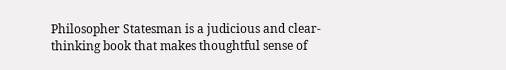Philosopher Statesman is a judicious and clear-thinking book that makes thoughtful sense of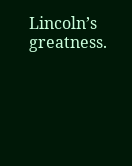Lincoln’s greatness.